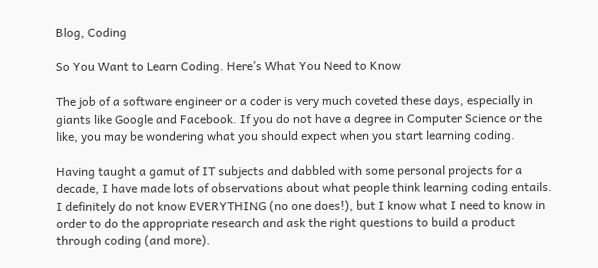Blog, Coding

So You Want to Learn Coding. Here’s What You Need to Know

The job of a software engineer or a coder is very much coveted these days, especially in giants like Google and Facebook. If you do not have a degree in Computer Science or the like, you may be wondering what you should expect when you start learning coding.

Having taught a gamut of IT subjects and dabbled with some personal projects for a decade, I have made lots of observations about what people think learning coding entails. I definitely do not know EVERYTHING (no one does!), but I know what I need to know in order to do the appropriate research and ask the right questions to build a product through coding (and more).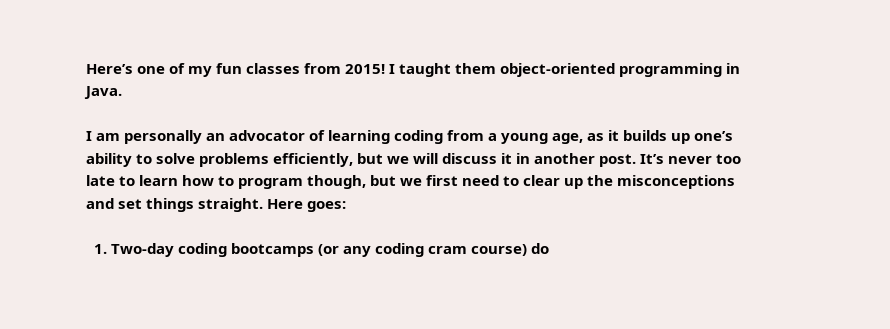Here’s one of my fun classes from 2015! I taught them object-oriented programming in Java.

I am personally an advocator of learning coding from a young age, as it builds up one’s ability to solve problems efficiently, but we will discuss it in another post. It’s never too late to learn how to program though, but we first need to clear up the misconceptions and set things straight. Here goes:

  1. Two-day coding bootcamps (or any coding cram course) do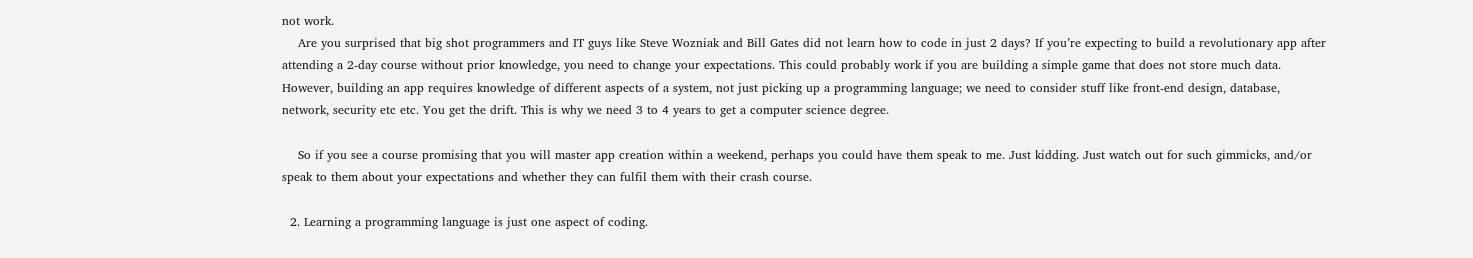not work.
    Are you surprised that big shot programmers and IT guys like Steve Wozniak and Bill Gates did not learn how to code in just 2 days? If you’re expecting to build a revolutionary app after attending a 2-day course without prior knowledge, you need to change your expectations. This could probably work if you are building a simple game that does not store much data. However, building an app requires knowledge of different aspects of a system, not just picking up a programming language; we need to consider stuff like front-end design, database, network, security etc etc. You get the drift. This is why we need 3 to 4 years to get a computer science degree.

    So if you see a course promising that you will master app creation within a weekend, perhaps you could have them speak to me. Just kidding. Just watch out for such gimmicks, and/or speak to them about your expectations and whether they can fulfil them with their crash course.

  2. Learning a programming language is just one aspect of coding.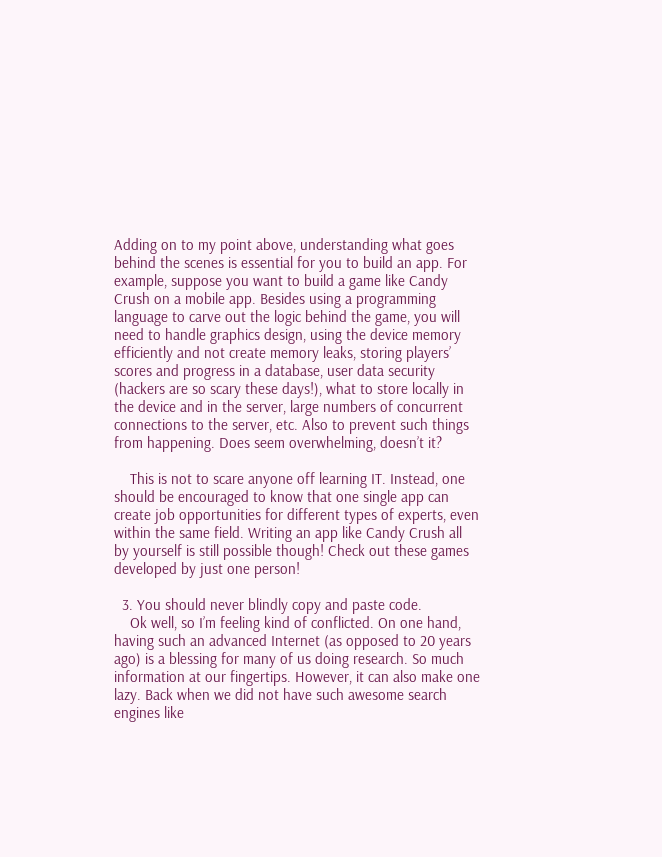Adding on to my point above, understanding what goes behind the scenes is essential for you to build an app. For example, suppose you want to build a game like Candy Crush on a mobile app. Besides using a programming language to carve out the logic behind the game, you will need to handle graphics design, using the device memory efficiently and not create memory leaks, storing players’ scores and progress in a database, user data security (hackers are so scary these days!), what to store locally in the device and in the server, large numbers of concurrent connections to the server, etc. Also to prevent such things from happening. Does seem overwhelming, doesn’t it?

    This is not to scare anyone off learning IT. Instead, one should be encouraged to know that one single app can create job opportunities for different types of experts, even within the same field. Writing an app like Candy Crush all by yourself is still possible though! Check out these games developed by just one person!

  3. You should never blindly copy and paste code.
    Ok well, so I’m feeling kind of conflicted. On one hand, having such an advanced Internet (as opposed to 20 years ago) is a blessing for many of us doing research. So much information at our fingertips. However, it can also make one lazy. Back when we did not have such awesome search engines like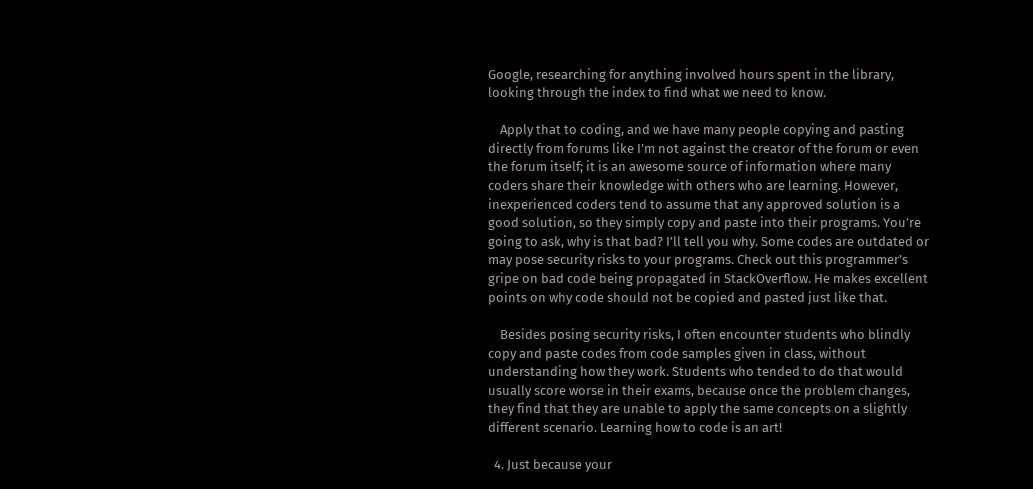Google, researching for anything involved hours spent in the library, looking through the index to find what we need to know.

    Apply that to coding, and we have many people copying and pasting directly from forums like I’m not against the creator of the forum or even the forum itself; it is an awesome source of information where many coders share their knowledge with others who are learning. However, inexperienced coders tend to assume that any approved solution is a good solution, so they simply copy and paste into their programs. You’re going to ask, why is that bad? I’ll tell you why. Some codes are outdated or may pose security risks to your programs. Check out this programmer’s gripe on bad code being propagated in StackOverflow. He makes excellent points on why code should not be copied and pasted just like that.

    Besides posing security risks, I often encounter students who blindly copy and paste codes from code samples given in class, without understanding how they work. Students who tended to do that would usually score worse in their exams, because once the problem changes, they find that they are unable to apply the same concepts on a slightly different scenario. Learning how to code is an art!

  4. Just because your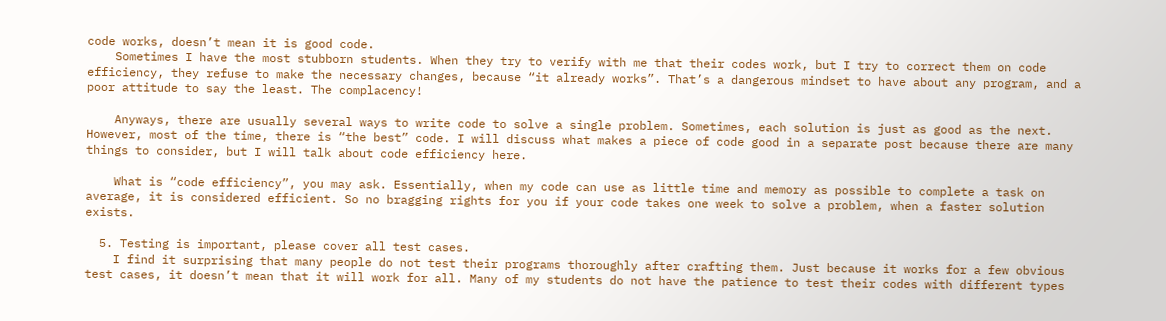code works, doesn’t mean it is good code.
    Sometimes I have the most stubborn students. When they try to verify with me that their codes work, but I try to correct them on code efficiency, they refuse to make the necessary changes, because “it already works”. That’s a dangerous mindset to have about any program, and a poor attitude to say the least. The complacency!

    Anyways, there are usually several ways to write code to solve a single problem. Sometimes, each solution is just as good as the next. However, most of the time, there is “the best” code. I will discuss what makes a piece of code good in a separate post because there are many things to consider, but I will talk about code efficiency here.

    What is “code efficiency”, you may ask. Essentially, when my code can use as little time and memory as possible to complete a task on average, it is considered efficient. So no bragging rights for you if your code takes one week to solve a problem, when a faster solution exists.

  5. Testing is important, please cover all test cases.
    I find it surprising that many people do not test their programs thoroughly after crafting them. Just because it works for a few obvious test cases, it doesn’t mean that it will work for all. Many of my students do not have the patience to test their codes with different types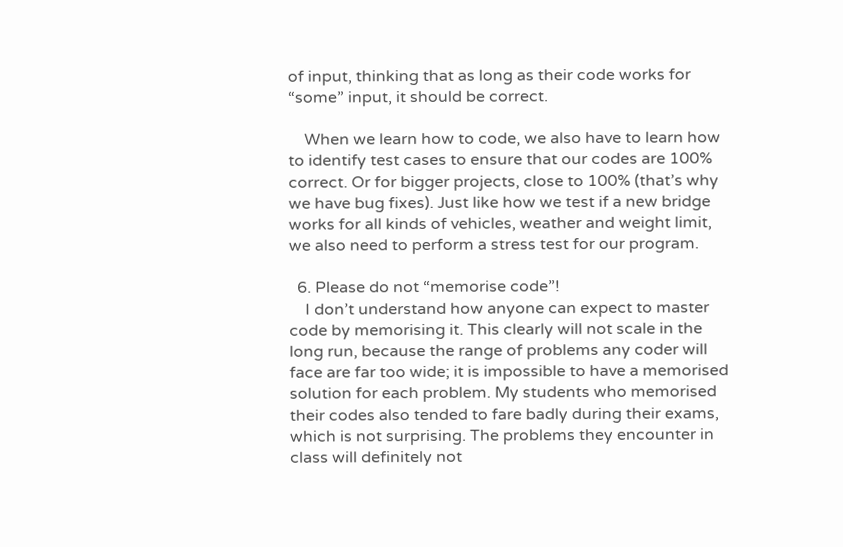of input, thinking that as long as their code works for “some” input, it should be correct.

    When we learn how to code, we also have to learn how to identify test cases to ensure that our codes are 100% correct. Or for bigger projects, close to 100% (that’s why we have bug fixes). Just like how we test if a new bridge works for all kinds of vehicles, weather and weight limit, we also need to perform a stress test for our program.

  6. Please do not “memorise code”!
    I don’t understand how anyone can expect to master code by memorising it. This clearly will not scale in the long run, because the range of problems any coder will face are far too wide; it is impossible to have a memorised solution for each problem. My students who memorised their codes also tended to fare badly during their exams, which is not surprising. The problems they encounter in class will definitely not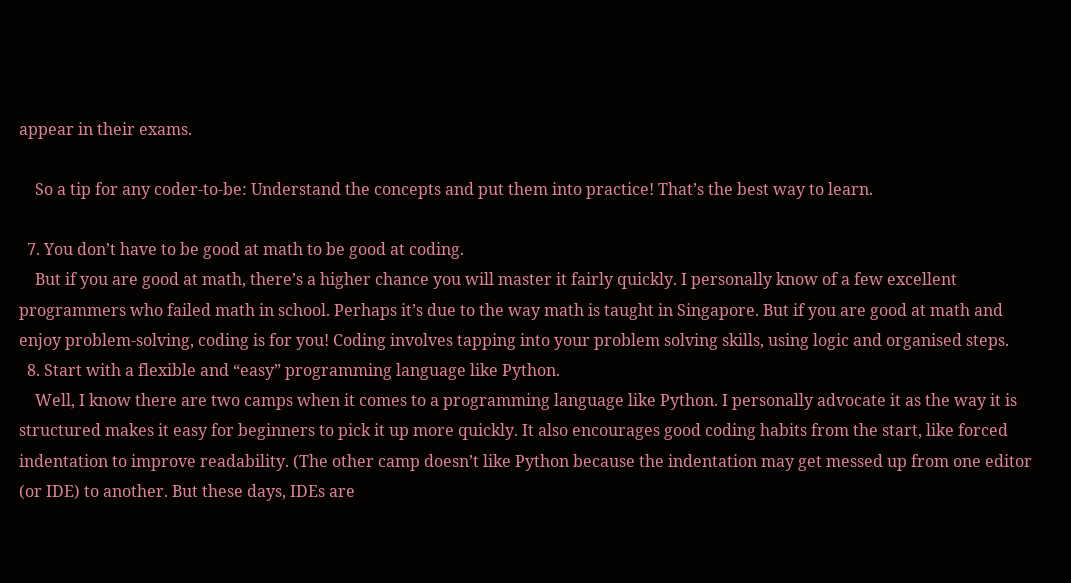appear in their exams.

    So a tip for any coder-to-be: Understand the concepts and put them into practice! That’s the best way to learn.

  7. You don’t have to be good at math to be good at coding.
    But if you are good at math, there’s a higher chance you will master it fairly quickly. I personally know of a few excellent programmers who failed math in school. Perhaps it’s due to the way math is taught in Singapore. But if you are good at math and enjoy problem-solving, coding is for you! Coding involves tapping into your problem solving skills, using logic and organised steps.
  8. Start with a flexible and “easy” programming language like Python.
    Well, I know there are two camps when it comes to a programming language like Python. I personally advocate it as the way it is structured makes it easy for beginners to pick it up more quickly. It also encourages good coding habits from the start, like forced indentation to improve readability. (The other camp doesn’t like Python because the indentation may get messed up from one editor (or IDE) to another. But these days, IDEs are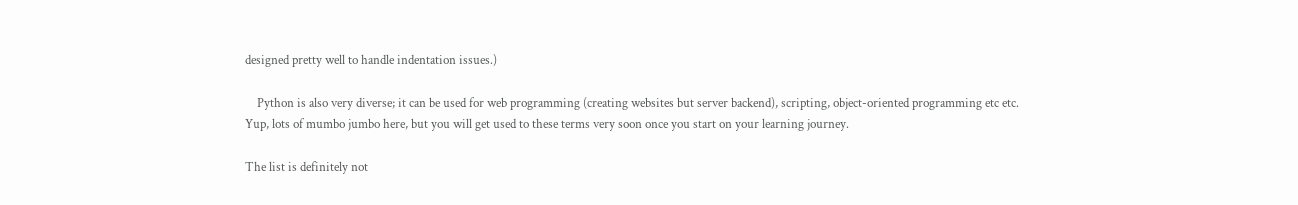designed pretty well to handle indentation issues.)

    Python is also very diverse; it can be used for web programming (creating websites but server backend), scripting, object-oriented programming etc etc. Yup, lots of mumbo jumbo here, but you will get used to these terms very soon once you start on your learning journey.

The list is definitely not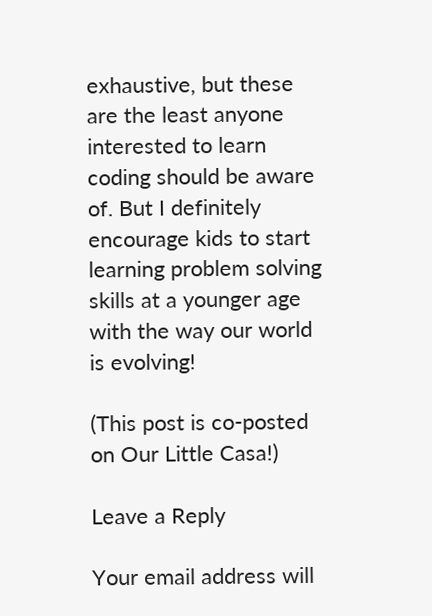exhaustive, but these are the least anyone interested to learn coding should be aware of. But I definitely encourage kids to start learning problem solving skills at a younger age with the way our world is evolving!

(This post is co-posted on Our Little Casa!)

Leave a Reply

Your email address will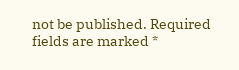not be published. Required fields are marked *